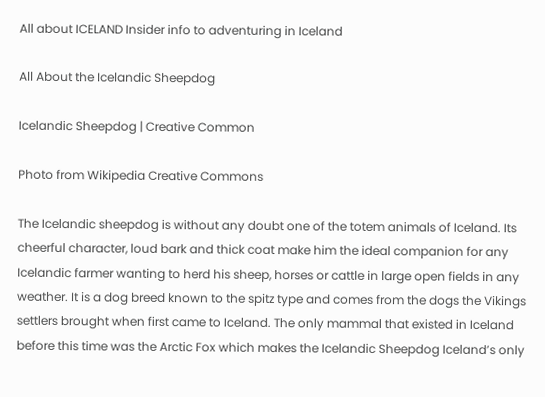All about ICELAND Insider info to adventuring in Iceland

All About the Icelandic Sheepdog

Icelandic Sheepdog | Creative Common

Photo from Wikipedia Creative Commons

The Icelandic sheepdog is without any doubt one of the totem animals of Iceland. Its cheerful character, loud bark and thick coat make him the ideal companion for any Icelandic farmer wanting to herd his sheep, horses or cattle in large open fields in any weather. It is a dog breed known to the spitz type and comes from the dogs the Vikings settlers brought when first came to Iceland. The only mammal that existed in Iceland before this time was the Arctic Fox which makes the Icelandic Sheepdog Iceland’s only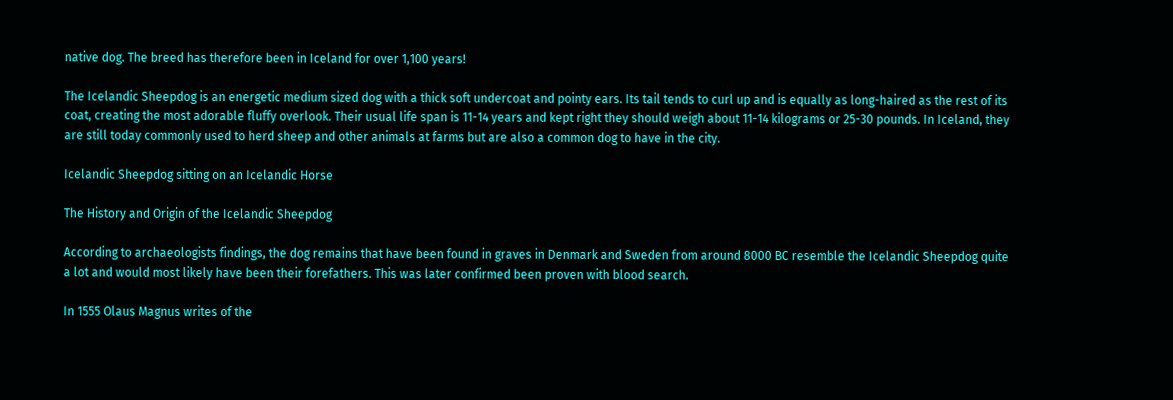native dog. The breed has therefore been in Iceland for over 1,100 years!

The Icelandic Sheepdog is an energetic medium sized dog with a thick soft undercoat and pointy ears. Its tail tends to curl up and is equally as long-haired as the rest of its coat, creating the most adorable fluffy overlook. Their usual life span is 11-14 years and kept right they should weigh about 11-14 kilograms or 25-30 pounds. In Iceland, they are still today commonly used to herd sheep and other animals at farms but are also a common dog to have in the city.

Icelandic Sheepdog sitting on an Icelandic Horse

The History and Origin of the Icelandic Sheepdog

According to archaeologists findings, the dog remains that have been found in graves in Denmark and Sweden from around 8000 BC resemble the Icelandic Sheepdog quite a lot and would most likely have been their forefathers. This was later confirmed been proven with blood search.

In 1555 Olaus Magnus writes of the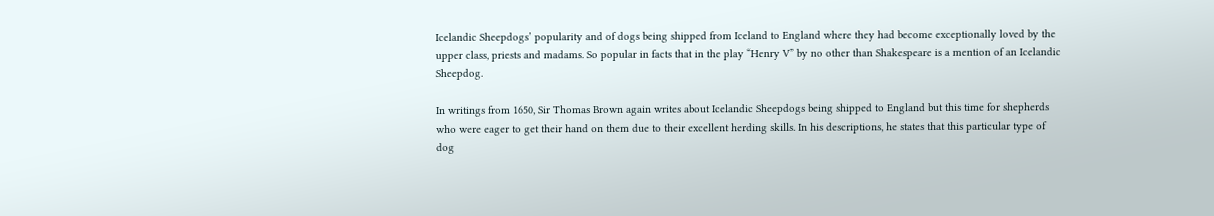Icelandic Sheepdogs’ popularity and of dogs being shipped from Iceland to England where they had become exceptionally loved by the upper class, priests and madams. So popular in facts that in the play “Henry V” by no other than Shakespeare is a mention of an Icelandic Sheepdog.

In writings from 1650, Sir Thomas Brown again writes about Icelandic Sheepdogs being shipped to England but this time for shepherds who were eager to get their hand on them due to their excellent herding skills. In his descriptions, he states that this particular type of dog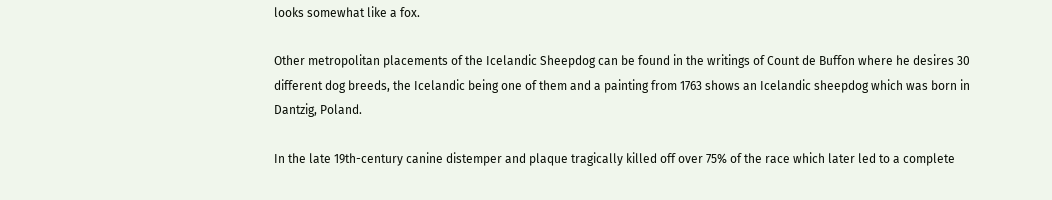looks somewhat like a fox.

Other metropolitan placements of the Icelandic Sheepdog can be found in the writings of Count de Buffon where he desires 30 different dog breeds, the Icelandic being one of them and a painting from 1763 shows an Icelandic sheepdog which was born in Dantzig, Poland.

In the late 19th-century canine distemper and plaque tragically killed off over 75% of the race which later led to a complete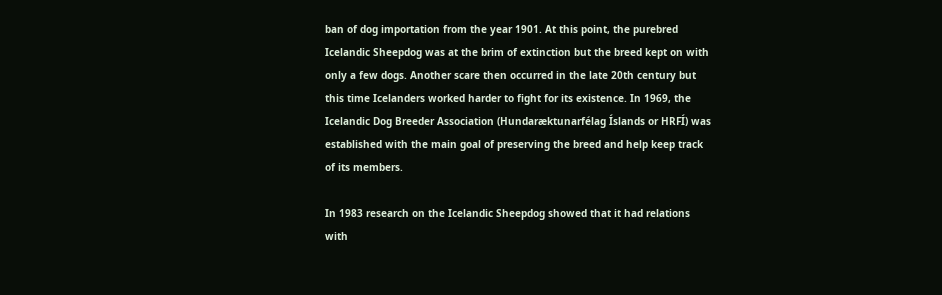ban of dog importation from the year 1901. At this point, the purebred Icelandic Sheepdog was at the brim of extinction but the breed kept on with only a few dogs. Another scare then occurred in the late 20th century but this time Icelanders worked harder to fight for its existence. In 1969, the Icelandic Dog Breeder Association (Hundaræktunarfélag Íslands or HRFÍ) was established with the main goal of preserving the breed and help keep track of its members.

In 1983 research on the Icelandic Sheepdog showed that it had relations with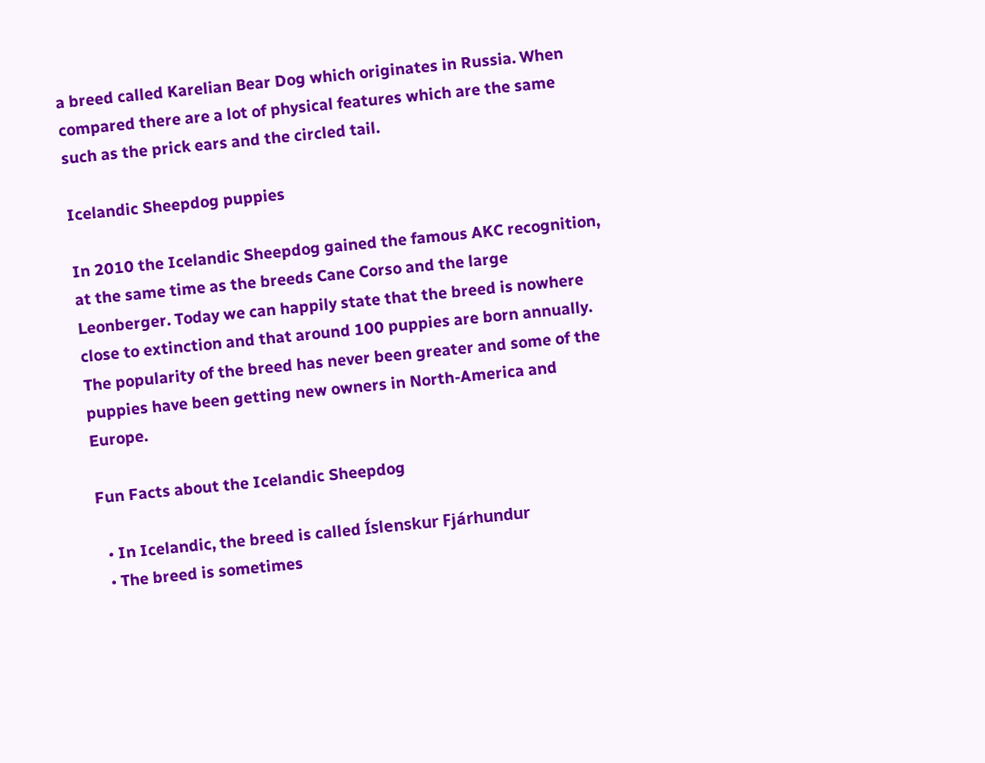a breed called Karelian Bear Dog which originates in Russia. When compared there are a lot of physical features which are the same such as the prick ears and the circled tail.

Icelandic Sheepdog puppies

In 2010 the Icelandic Sheepdog gained the famous AKC recognition, at the same time as the breeds Cane Corso and the large Leonberger. Today we can happily state that the breed is nowhere close to extinction and that around 100 puppies are born annually. The popularity of the breed has never been greater and some of the puppies have been getting new owners in North-America and Europe.

Fun Facts about the Icelandic Sheepdog

  • In Icelandic, the breed is called Íslenskur Fjárhundur
  • The breed is sometimes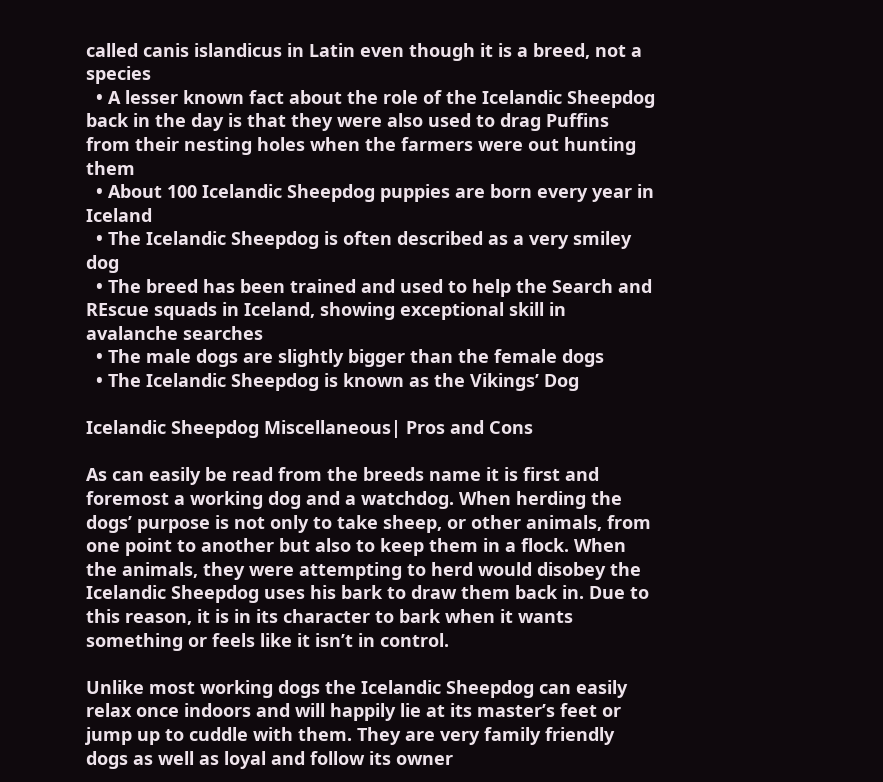called canis islandicus in Latin even though it is a breed, not a species
  • A lesser known fact about the role of the Icelandic Sheepdog back in the day is that they were also used to drag Puffins from their nesting holes when the farmers were out hunting them
  • About 100 Icelandic Sheepdog puppies are born every year in Iceland
  • The Icelandic Sheepdog is often described as a very smiley dog
  • The breed has been trained and used to help the Search and REscue squads in Iceland, showing exceptional skill in avalanche searches
  • The male dogs are slightly bigger than the female dogs
  • The Icelandic Sheepdog is known as the Vikings’ Dog

Icelandic Sheepdog Miscellaneous| Pros and Cons

As can easily be read from the breeds name it is first and foremost a working dog and a watchdog. When herding the dogs’ purpose is not only to take sheep, or other animals, from one point to another but also to keep them in a flock. When the animals, they were attempting to herd would disobey the Icelandic Sheepdog uses his bark to draw them back in. Due to this reason, it is in its character to bark when it wants something or feels like it isn’t in control.

Unlike most working dogs the Icelandic Sheepdog can easily relax once indoors and will happily lie at its master’s feet or jump up to cuddle with them. They are very family friendly dogs as well as loyal and follow its owner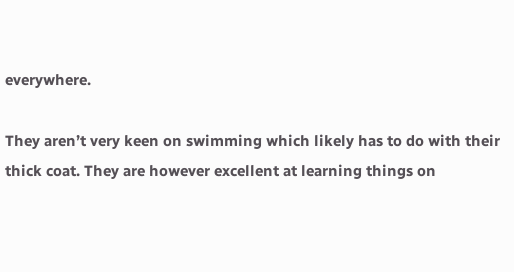everywhere.

They aren’t very keen on swimming which likely has to do with their thick coat. They are however excellent at learning things on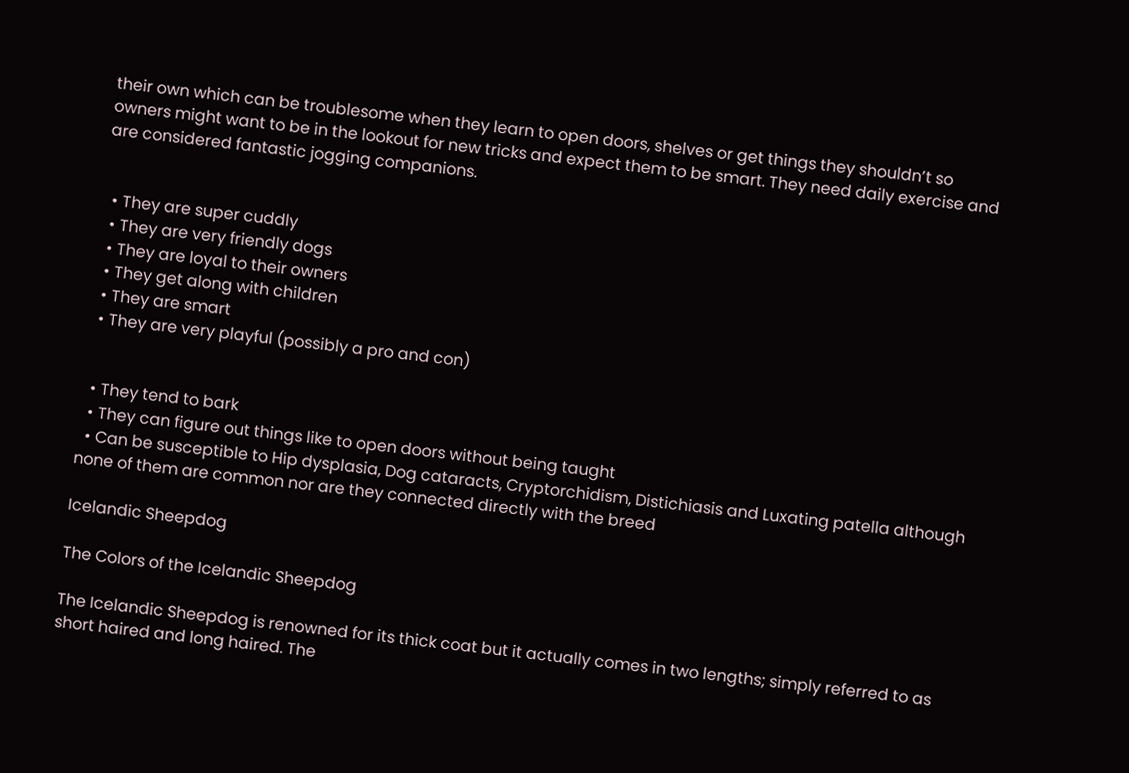their own which can be troublesome when they learn to open doors, shelves or get things they shouldn’t so owners might want to be in the lookout for new tricks and expect them to be smart. They need daily exercise and are considered fantastic jogging companions.


  • They are super cuddly
  • They are very friendly dogs
  • They are loyal to their owners
  • They get along with children
  • They are smart
  • They are very playful (possibly a pro and con)


  • They tend to bark
  • They can figure out things like to open doors without being taught
  • Can be susceptible to Hip dysplasia, Dog cataracts, Cryptorchidism, Distichiasis and Luxating patella although none of them are common nor are they connected directly with the breed

Icelandic Sheepdog

The Colors of the Icelandic Sheepdog

The Icelandic Sheepdog is renowned for its thick coat but it actually comes in two lengths; simply referred to as short haired and long haired. The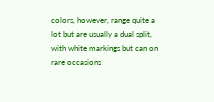colors, however, range quite a lot but are usually a dual split, with white markings but can on rare occasions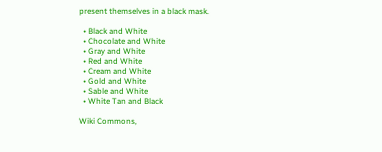present themselves in a black mask.

  • Black and White
  • Chocolate and White
  • Gray and White
  • Red and White
  • Cream and White
  • Gold and White
  • Sable and White
  • White Tan and Black

Wiki Commons,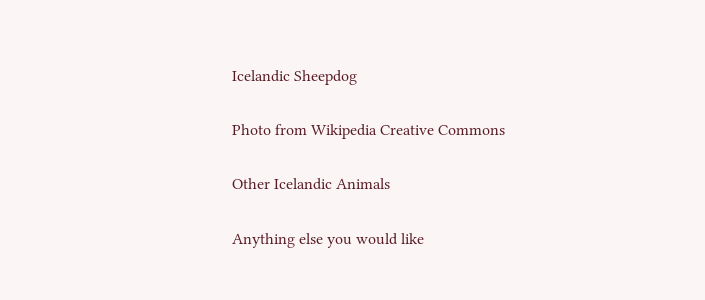Icelandic Sheepdog

Photo from Wikipedia Creative Commons

Other Icelandic Animals

Anything else you would like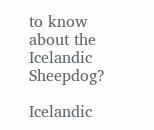to know about the Icelandic Sheepdog?

Icelandic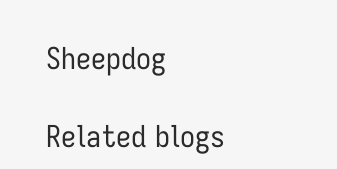Sheepdog

Related blogs